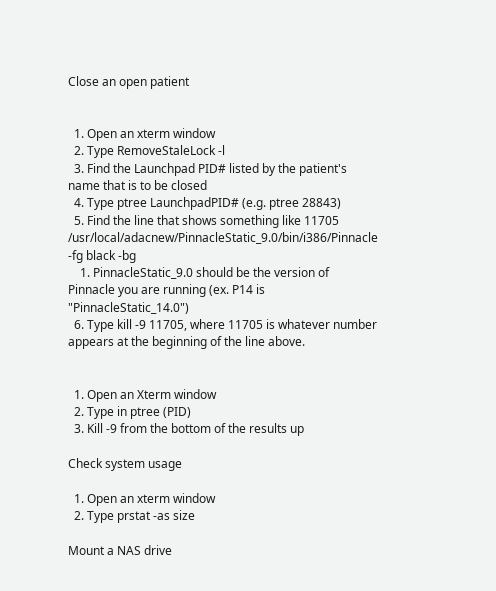Close an open patient


  1. Open an xterm window
  2. Type RemoveStaleLock -l
  3. Find the Launchpad PID# listed by the patient's name that is to be closed
  4. Type ptree LaunchpadPID# (e.g. ptree 28843)
  5. Find the line that shows something like 11705 /usr/local/adacnew/PinnacleStatic_9.0/bin/i386/Pinnacle -fg black -bg
    1. PinnacleStatic_9.0 should be the version of Pinnacle you are running (ex. P14 is "PinnacleStatic_14.0")
  6. Type kill -9 11705, where 11705 is whatever number appears at the beginning of the line above.


  1. Open an Xterm window
  2. Type in ptree (PID)
  3. Kill -9 from the bottom of the results up

Check system usage

  1. Open an xterm window
  2. Type prstat -as size

Mount a NAS drive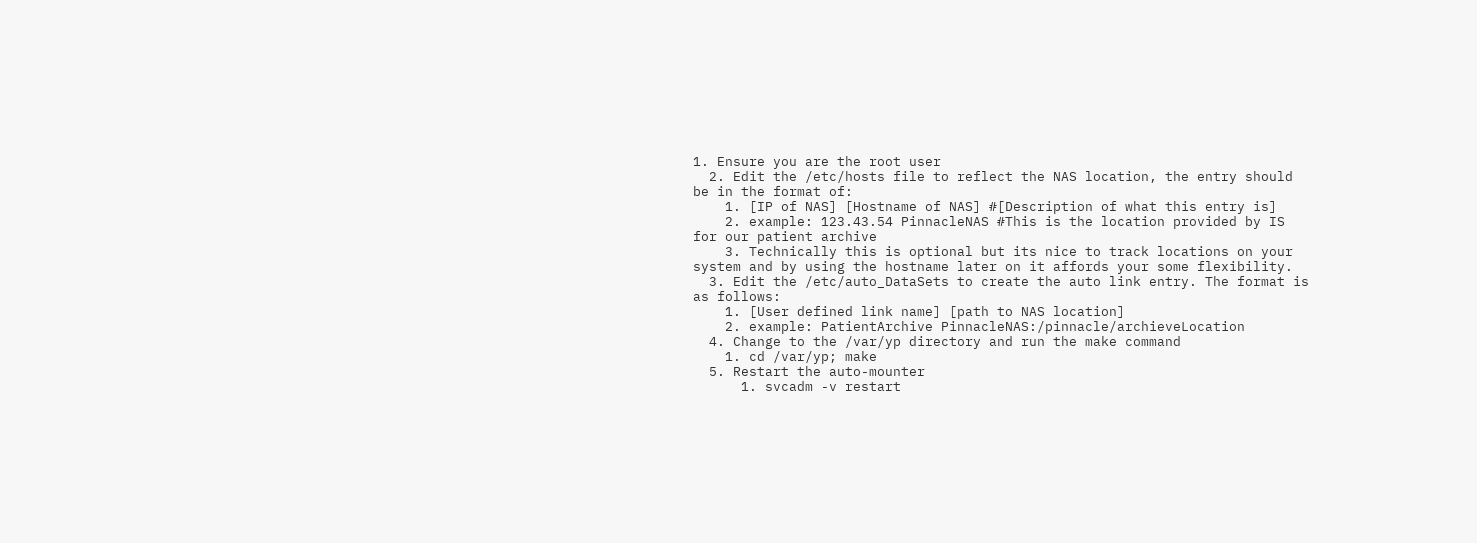1. Ensure you are the root user
  2. Edit the /etc/hosts file to reflect the NAS location, the entry should be in the format of:
    1. [IP of NAS] [Hostname of NAS] #[Description of what this entry is]
    2. example: 123.43.54 PinnacleNAS #This is the location provided by IS for our patient archive
    3. Technically this is optional but its nice to track locations on your system and by using the hostname later on it affords your some flexibility.
  3. Edit the /etc/auto_DataSets to create the auto link entry. The format is as follows:
    1. [User defined link name] [path to NAS location]
    2. example: PatientArchive PinnacleNAS:/pinnacle/archieveLocation
  4. Change to the /var/yp directory and run the make command
    1. cd /var/yp; make
  5. Restart the auto-mounter
      1. svcadm -v restart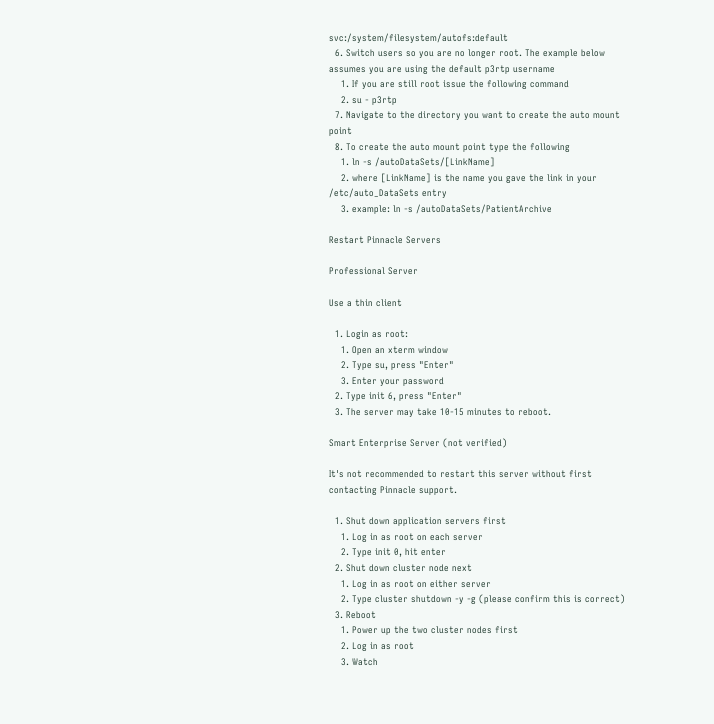svc:/system/filesystem/autofs:default
  6. Switch users so you are no longer root. The example below assumes you are using the default p3rtp username
    1. If you are still root issue the following command
    2. su - p3rtp
  7. Navigate to the directory you want to create the auto mount point
  8. To create the auto mount point type the following
    1. ln -s /autoDataSets/[LinkName]
    2. where [LinkName] is the name you gave the link in your /etc/auto_DataSets entry
    3. example: ln -s /autoDataSets/PatientArchive

Restart Pinnacle Servers

Professional Server

Use a thin client

  1. Login as root:
    1. Open an xterm window
    2. Type su, press "Enter"
    3. Enter your password
  2. Type init 6, press "Enter"
  3. The server may take 10-15 minutes to reboot.

Smart Enterprise Server (not verified)

It's not recommended to restart this server without first contacting Pinnacle support.

  1. Shut down application servers first
    1. Log in as root on each server
    2. Type init 0, hit enter
  2. Shut down cluster node next
    1. Log in as root on either server
    2. Type cluster shutdown -y -g (please confirm this is correct)
  3. Reboot
    1. Power up the two cluster nodes first
    2. Log in as root
    3. Watch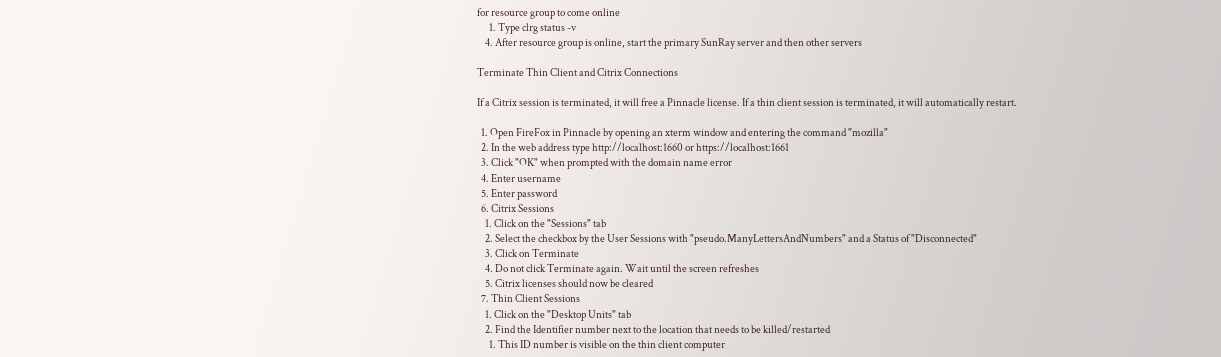for resource group to come online
      1. Type clrg status -v
    4. After resource group is online, start the primary SunRay server and then other servers

Terminate Thin Client and Citrix Connections

If a Citrix session is terminated, it will free a Pinnacle license. If a thin client session is terminated, it will automatically restart.

  1. Open FireFox in Pinnacle by opening an xterm window and entering the command "mozilla"
  2. In the web address type http://localhost:1660 or https://localhost:1661
  3. Click "OK" when prompted with the domain name error
  4. Enter username
  5. Enter password
  6. Citrix Sessions
    1. Click on the "Sessions" tab
    2. Select the checkbox by the User Sessions with "pseudo.ManyLettersAndNumbers" and a Status of "Disconnected"
    3. Click on Terminate
    4. Do not click Terminate again. Wait until the screen refreshes
    5. Citrix licenses should now be cleared
  7. Thin Client Sessions
    1. Click on the "Desktop Units" tab
    2. Find the Identifier number next to the location that needs to be killed/restarted
      1. This ID number is visible on the thin client computer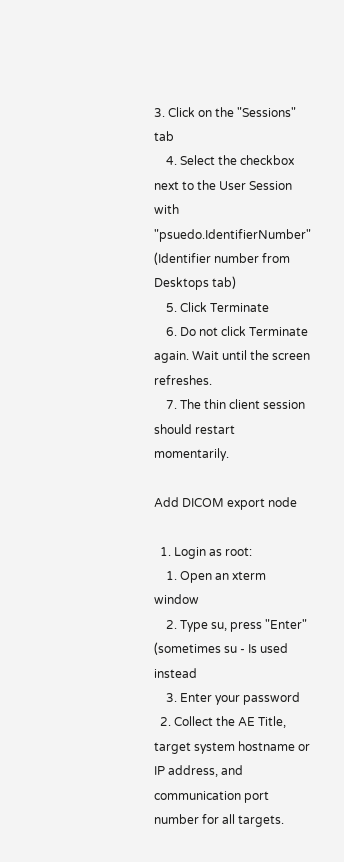3. Click on the "Sessions" tab
    4. Select the checkbox next to the User Session with "psuedo.IdentifierNumber" (Identifier number from Desktops tab)
    5. Click Terminate
    6. Do not click Terminate again. Wait until the screen refreshes.
    7. The thin client session should restart momentarily.

Add DICOM export node

  1. Login as root:
    1. Open an xterm window
    2. Type su, press "Enter" (sometimes su - Is used instead
    3. Enter your password
  2. Collect the AE Title, target system hostname or IP address, and communication port number for all targets.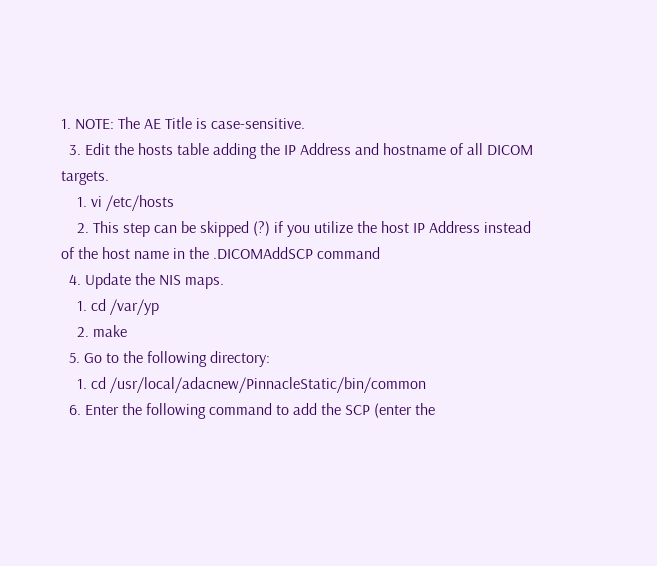1. NOTE: The AE Title is case-sensitive.
  3. Edit the hosts table adding the IP Address and hostname of all DICOM targets.
    1. vi /etc/hosts
    2. This step can be skipped (?) if you utilize the host IP Address instead of the host name in the .DICOMAddSCP command
  4. Update the NIS maps.
    1. cd /var/yp
    2. make
  5. Go to the following directory:
    1. cd /usr/local/adacnew/PinnacleStatic/bin/common
  6. Enter the following command to add the SCP (enter the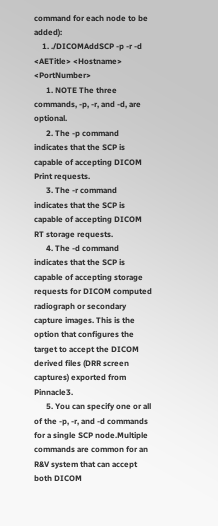command for each node to be added):
    1. ./DICOMAddSCP -p -r -d <AETitle> <Hostname> <PortNumber>
      1. NOTE The three commands, -p, -r, and -d, are optional.
      2. The -p command indicates that the SCP is capable of accepting DICOM Print requests.
      3. The -r command indicates that the SCP is capable of accepting DICOM RT storage requests.
      4. The -d command indicates that the SCP is capable of accepting storage requests for DICOM computed radiograph or secondary capture images. This is the option that configures the target to accept the DICOM derived files (DRR screen captures) exported from Pinnacle3.
      5. You can specify one or all of the -p, -r, and -d commands for a single SCP node.Multiple commands are common for an R&V system that can accept both DICOM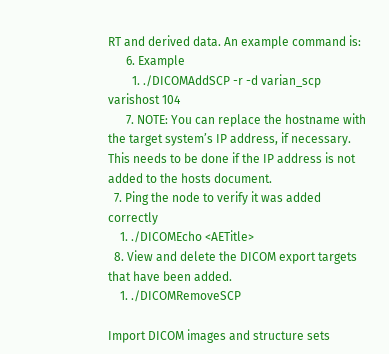RT and derived data. An example command is:
      6. Example
        1. ./DICOMAddSCP -r -d varian_scp varishost 104
      7. NOTE: You can replace the hostname with the target system’s IP address, if necessary. This needs to be done if the IP address is not added to the hosts document.
  7. Ping the node to verify it was added correctly
    1. ./DICOMEcho <AETitle>
  8. View and delete the DICOM export targets that have been added.
    1. ./DICOMRemoveSCP

Import DICOM images and structure sets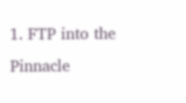1. FTP into the Pinnacle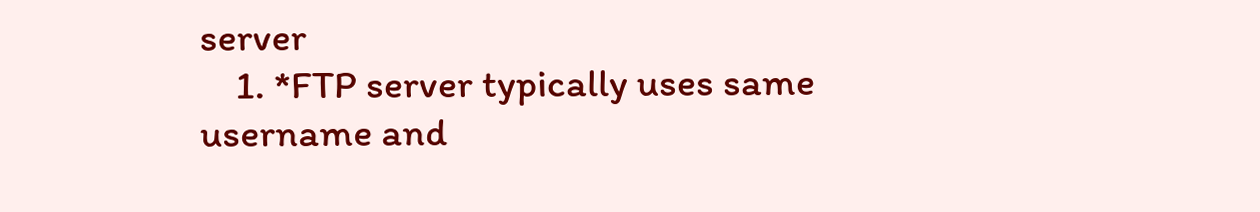server
    1. *FTP server typically uses same username and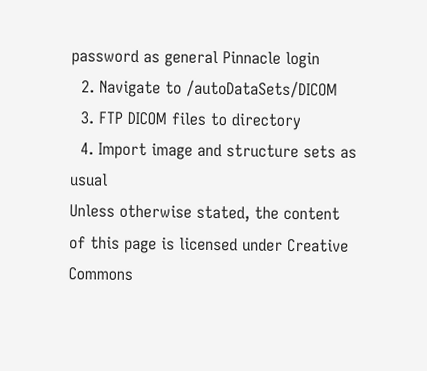password as general Pinnacle login
  2. Navigate to /autoDataSets/DICOM
  3. FTP DICOM files to directory
  4. Import image and structure sets as usual
Unless otherwise stated, the content of this page is licensed under Creative Commons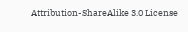Attribution-ShareAlike 3.0 License